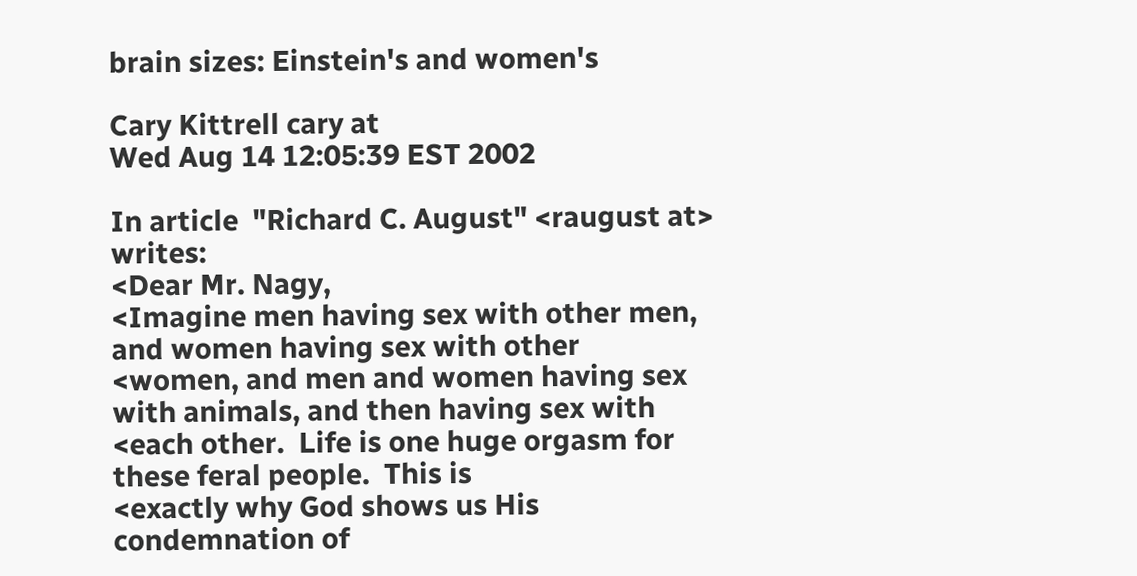brain sizes: Einstein's and women's

Cary Kittrell cary at
Wed Aug 14 12:05:39 EST 2002

In article  "Richard C. August" <raugust at> writes:
<Dear Mr. Nagy,
<Imagine men having sex with other men, and women having sex with other
<women, and men and women having sex with animals, and then having sex with
<each other.  Life is one huge orgasm for these feral people.  This is
<exactly why God shows us His condemnation of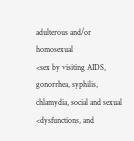adulterous and/or homosexual
<sex by visiting AIDS, gonorrhea, syphilis, chlamydia, social and sexual
<dysfunctions, and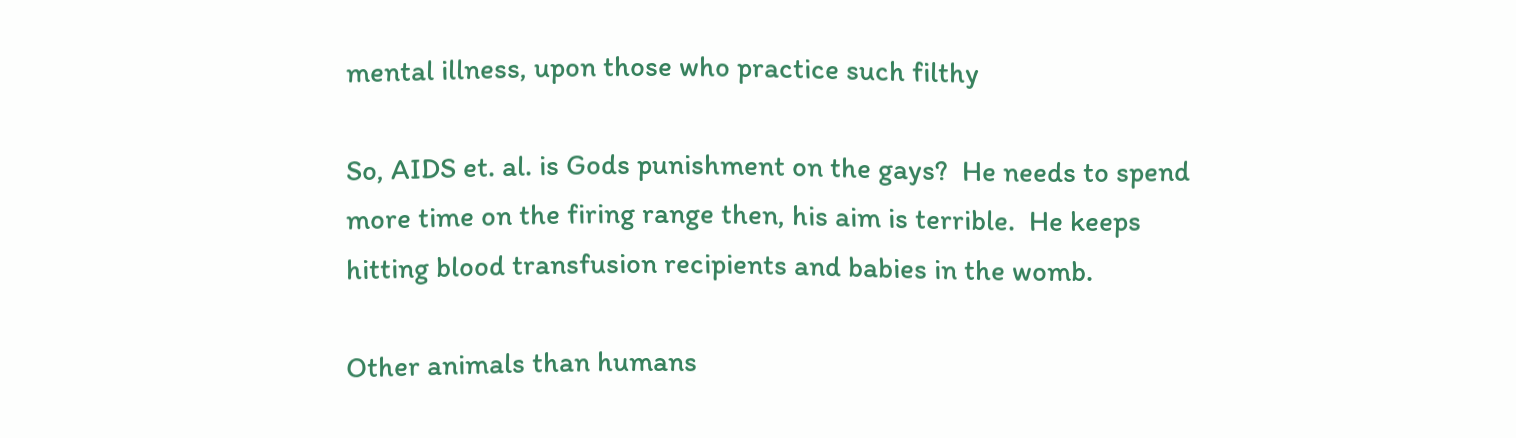mental illness, upon those who practice such filthy

So, AIDS et. al. is Gods punishment on the gays?  He needs to spend
more time on the firing range then, his aim is terrible.  He keeps
hitting blood transfusion recipients and babies in the womb.

Other animals than humans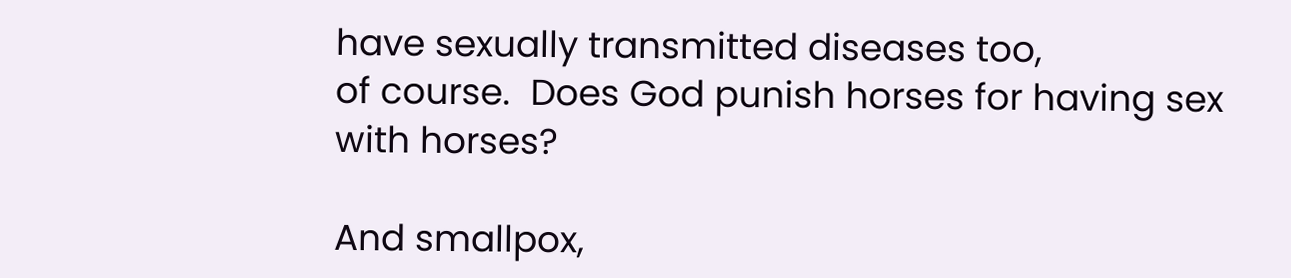have sexually transmitted diseases too,
of course.  Does God punish horses for having sex with horses?

And smallpox,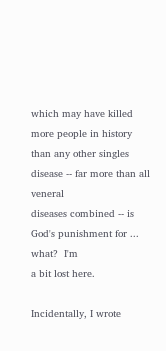which may have killed more people in history
than any other singles disease -- far more than all veneral
diseases combined -- is God's punishment for ... what?  I'm
a bit lost here.

Incidentally, I wrote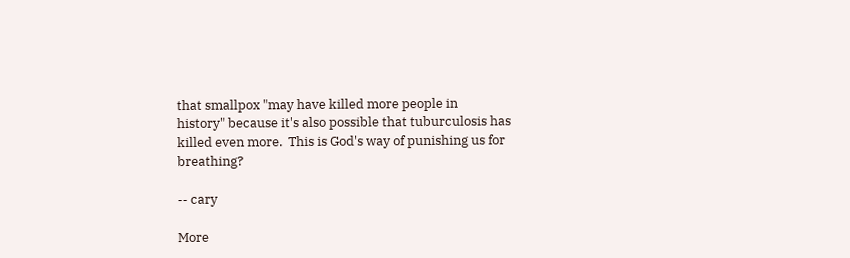that smallpox "may have killed more people in
history" because it's also possible that tuburculosis has
killed even more.  This is God's way of punishing us for breathing?

-- cary

More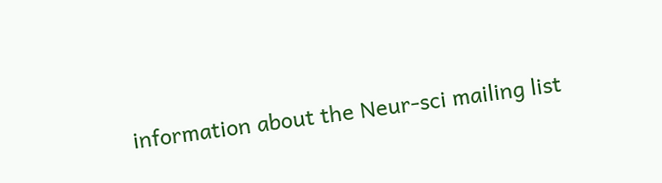information about the Neur-sci mailing list